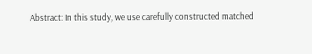Abstract: In this study, we use carefully constructed matched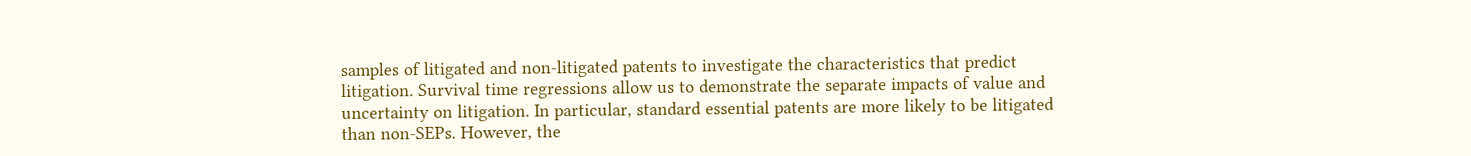samples of litigated and non-litigated patents to investigate the characteristics that predict litigation. Survival time regressions allow us to demonstrate the separate impacts of value and uncertainty on litigation. In particular, standard essential patents are more likely to be litigated than non-SEPs. However, the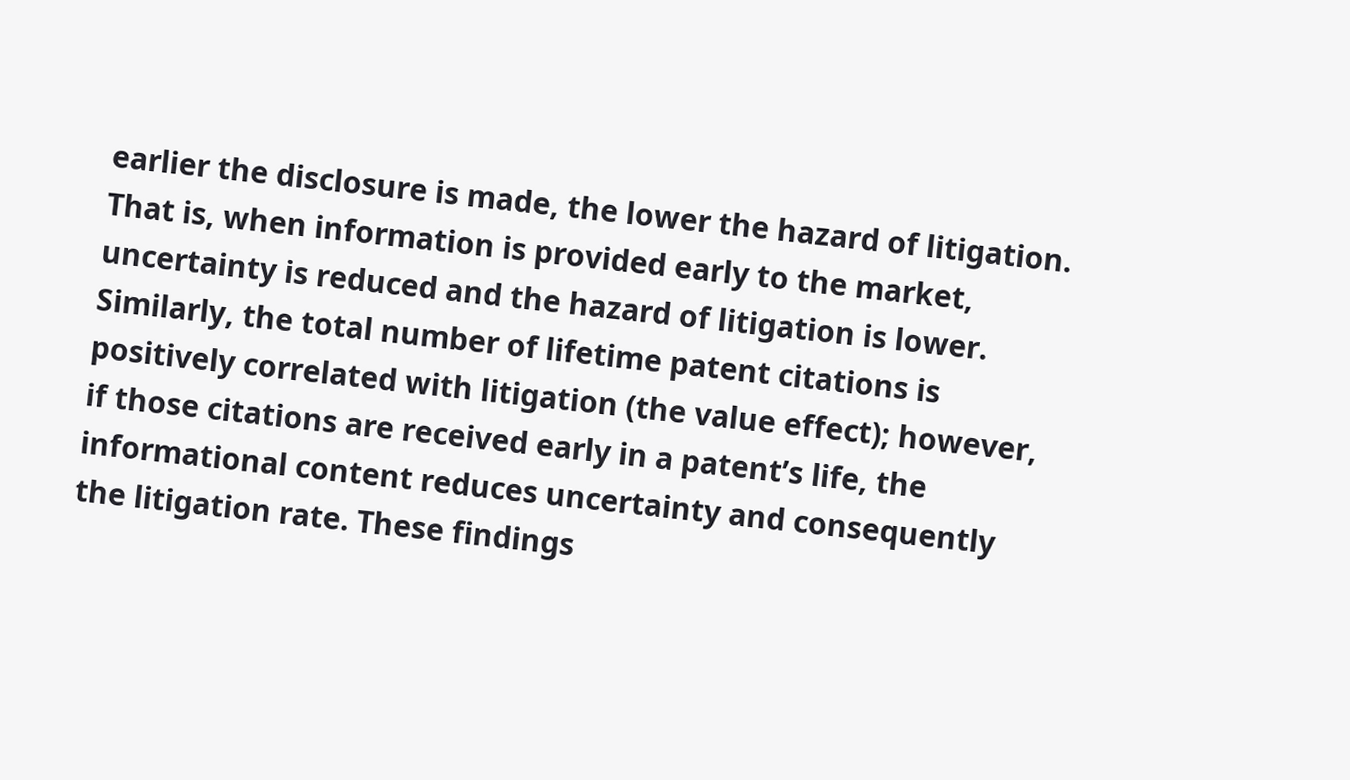earlier the disclosure is made, the lower the hazard of litigation. That is, when information is provided early to the market, uncertainty is reduced and the hazard of litigation is lower. Similarly, the total number of lifetime patent citations is positively correlated with litigation (the value effect); however, if those citations are received early in a patent’s life, the informational content reduces uncertainty and consequently the litigation rate. These findings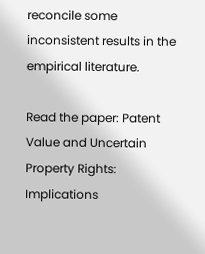reconcile some inconsistent results in the empirical literature.

Read the paper: Patent Value and Uncertain Property Rights: Implications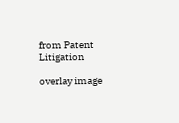from Patent Litigation

overlay image